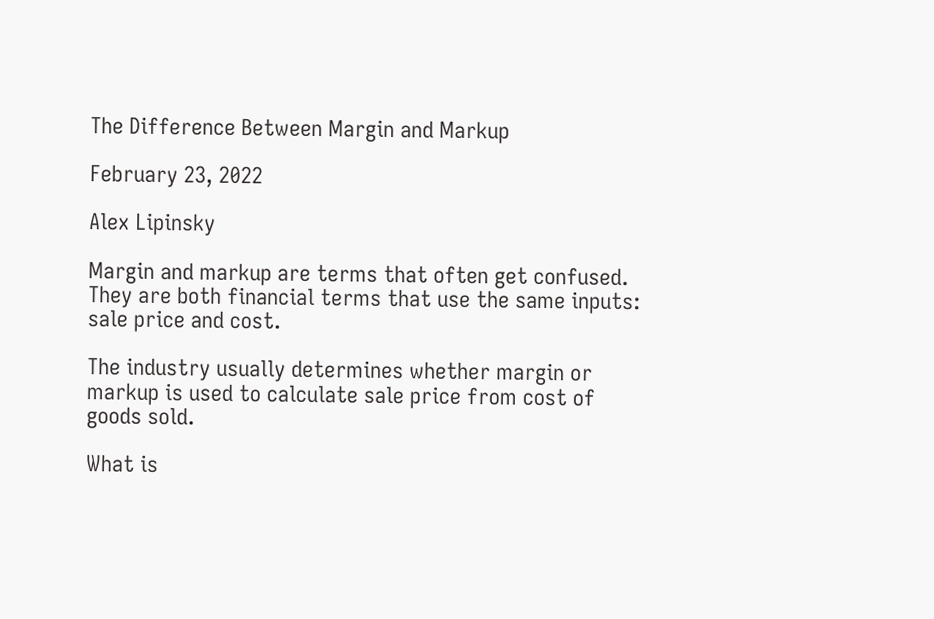The Difference Between Margin and Markup

February 23, 2022

Alex Lipinsky

Margin and markup are terms that often get confused. They are both financial terms that use the same inputs: sale price and cost.

The industry usually determines whether margin or markup is used to calculate sale price from cost of goods sold.

What is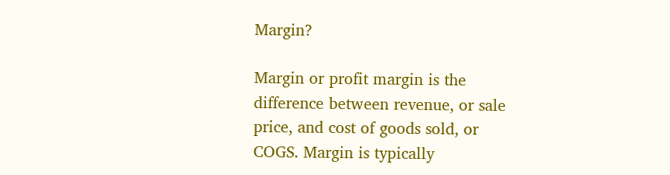Margin?

Margin or profit margin is the difference between revenue, or sale price, and cost of goods sold, or COGS. Margin is typically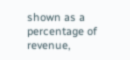shown as a percentage of revenue,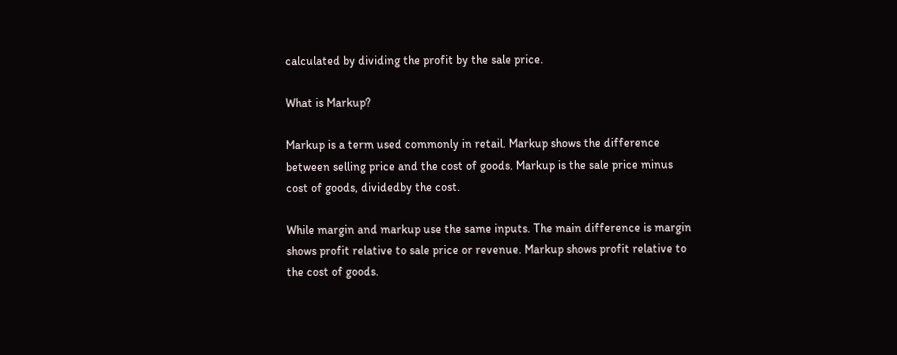calculated by dividing the profit by the sale price.

What is Markup?

Markup is a term used commonly in retail. Markup shows the difference between selling price and the cost of goods. Markup is the sale price minus cost of goods, dividedby the cost.

While margin and markup use the same inputs. The main difference is margin shows profit relative to sale price or revenue. Markup shows profit relative to the cost of goods.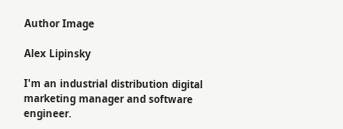Author Image

Alex Lipinsky

I'm an industrial distribution digital marketing manager and software engineer.